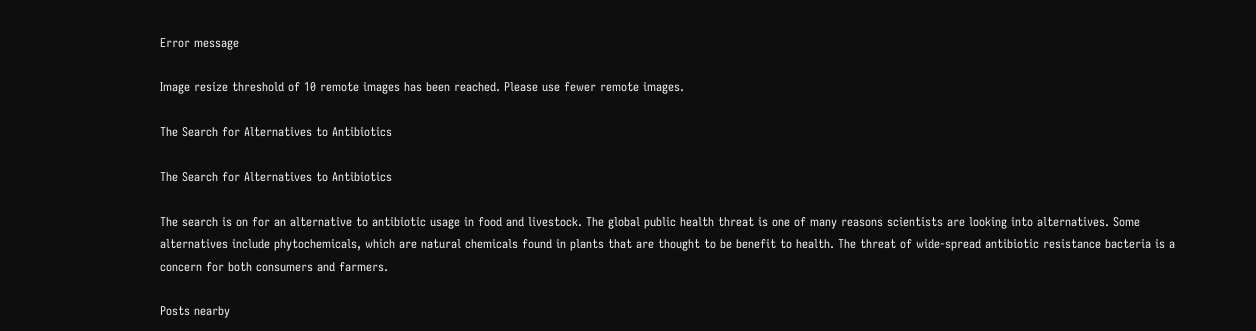Error message

Image resize threshold of 10 remote images has been reached. Please use fewer remote images.

The Search for Alternatives to Antibiotics

The Search for Alternatives to Antibiotics

The search is on for an alternative to antibiotic usage in food and livestock. The global public health threat is one of many reasons scientists are looking into alternatives. Some alternatives include phytochemicals, which are natural chemicals found in plants that are thought to be benefit to health. The threat of wide-spread antibiotic resistance bacteria is a concern for both consumers and farmers.

Posts nearby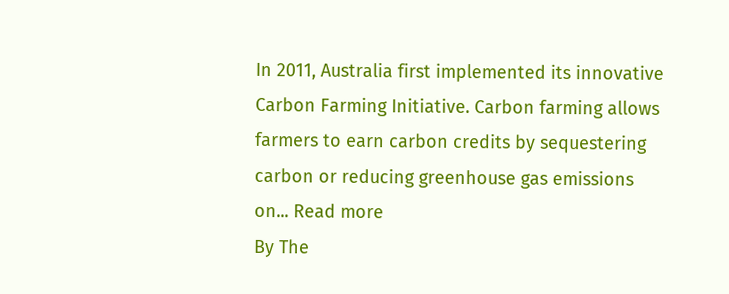In 2011, Australia first implemented its innovative Carbon Farming Initiative. Carbon farming allows farmers to earn carbon credits by sequestering carbon or reducing greenhouse gas emissions on... Read more
By The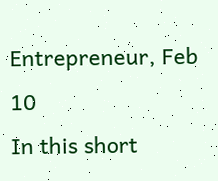Entrepreneur, Feb 10
In this short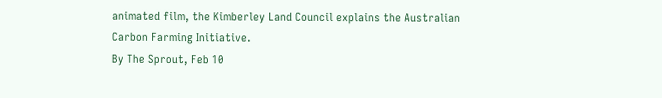animated film, the Kimberley Land Council explains the Australian Carbon Farming Initiative.
By The Sprout, Feb 10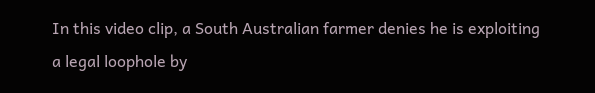In this video clip, a South Australian farmer denies he is exploiting a legal loophole by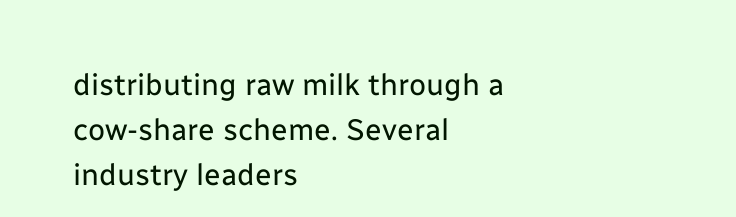distributing raw milk through a cow-share scheme. Several industry leaders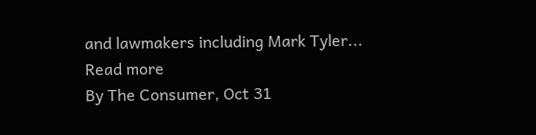and lawmakers including Mark Tyler... Read more
By The Consumer, Oct 31